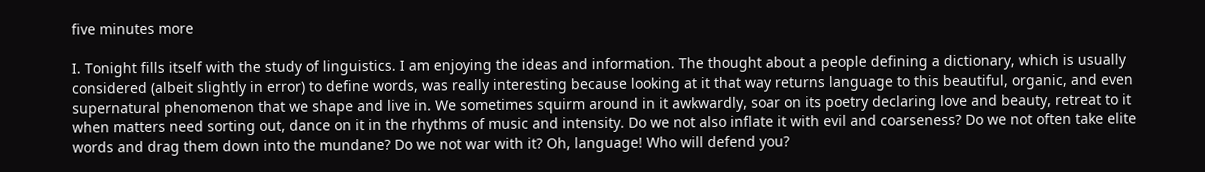five minutes more

I. Tonight fills itself with the study of linguistics. I am enjoying the ideas and information. The thought about a people defining a dictionary, which is usually considered (albeit slightly in error) to define words, was really interesting because looking at it that way returns language to this beautiful, organic, and even supernatural phenomenon that we shape and live in. We sometimes squirm around in it awkwardly, soar on its poetry declaring love and beauty, retreat to it when matters need sorting out, dance on it in the rhythms of music and intensity. Do we not also inflate it with evil and coarseness? Do we not often take elite words and drag them down into the mundane? Do we not war with it? Oh, language! Who will defend you?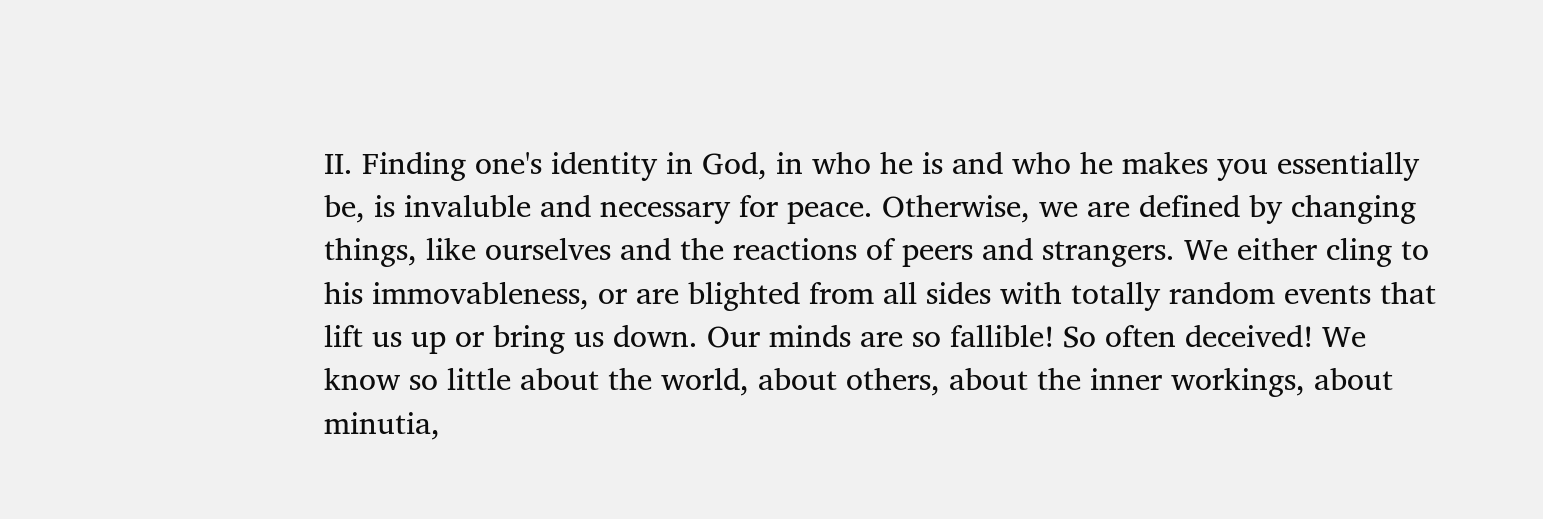II. Finding one's identity in God, in who he is and who he makes you essentially be, is invaluble and necessary for peace. Otherwise, we are defined by changing things, like ourselves and the reactions of peers and strangers. We either cling to his immovableness, or are blighted from all sides with totally random events that lift us up or bring us down. Our minds are so fallible! So often deceived! We know so little about the world, about others, about the inner workings, about minutia,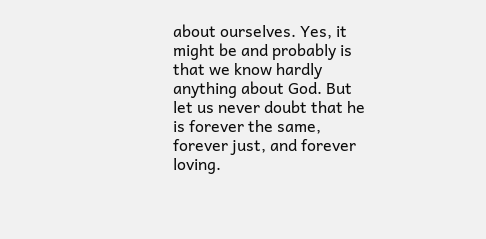about ourselves. Yes, it might be and probably is that we know hardly anything about God. But let us never doubt that he is forever the same, forever just, and forever loving.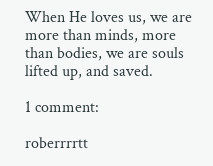When He loves us, we are more than minds, more than bodies, we are souls lifted up, and saved.

1 comment:

roberrrrtt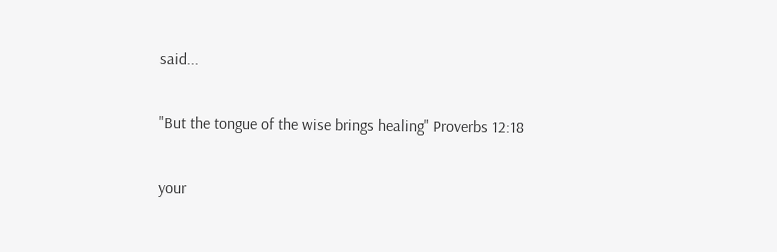said...

"But the tongue of the wise brings healing" Proverbs 12:18

your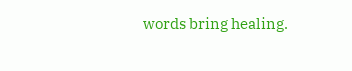words bring healing.